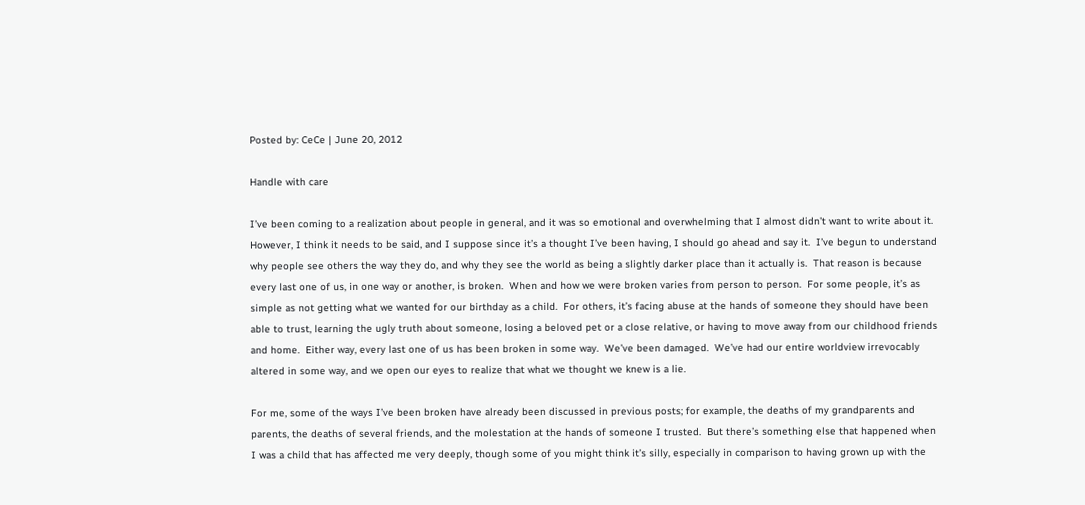Posted by: CeCe | June 20, 2012

Handle with care

I’ve been coming to a realization about people in general, and it was so emotional and overwhelming that I almost didn’t want to write about it.  However, I think it needs to be said, and I suppose since it’s a thought I’ve been having, I should go ahead and say it.  I’ve begun to understand why people see others the way they do, and why they see the world as being a slightly darker place than it actually is.  That reason is because every last one of us, in one way or another, is broken.  When and how we were broken varies from person to person.  For some people, it’s as simple as not getting what we wanted for our birthday as a child.  For others, it’s facing abuse at the hands of someone they should have been able to trust, learning the ugly truth about someone, losing a beloved pet or a close relative, or having to move away from our childhood friends and home.  Either way, every last one of us has been broken in some way.  We’ve been damaged.  We’ve had our entire worldview irrevocably altered in some way, and we open our eyes to realize that what we thought we knew is a lie.

For me, some of the ways I’ve been broken have already been discussed in previous posts; for example, the deaths of my grandparents and parents, the deaths of several friends, and the molestation at the hands of someone I trusted.  But there’s something else that happened when I was a child that has affected me very deeply, though some of you might think it’s silly, especially in comparison to having grown up with the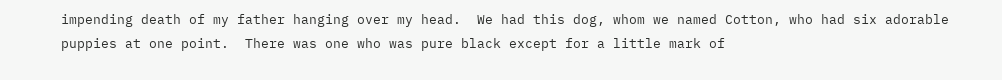impending death of my father hanging over my head.  We had this dog, whom we named Cotton, who had six adorable puppies at one point.  There was one who was pure black except for a little mark of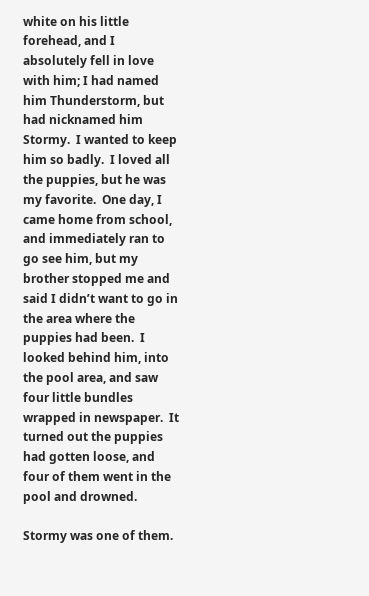white on his little forehead, and I absolutely fell in love with him; I had named him Thunderstorm, but had nicknamed him Stormy.  I wanted to keep him so badly.  I loved all the puppies, but he was my favorite.  One day, I came home from school, and immediately ran to go see him, but my brother stopped me and said I didn’t want to go in the area where the puppies had been.  I looked behind him, into the pool area, and saw four little bundles wrapped in newspaper.  It turned out the puppies had gotten loose, and four of them went in the pool and drowned.

Stormy was one of them.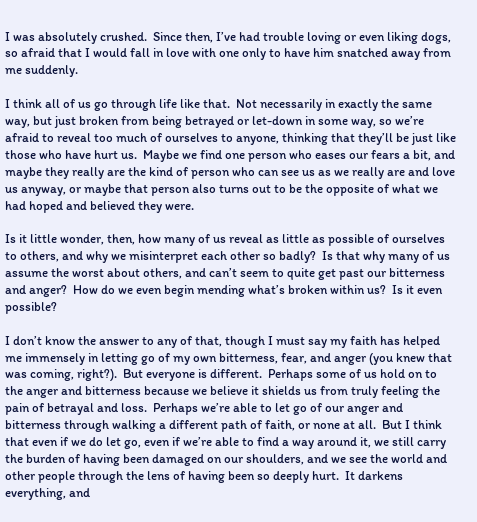I was absolutely crushed.  Since then, I’ve had trouble loving or even liking dogs, so afraid that I would fall in love with one only to have him snatched away from me suddenly.

I think all of us go through life like that.  Not necessarily in exactly the same way, but just broken from being betrayed or let-down in some way, so we’re afraid to reveal too much of ourselves to anyone, thinking that they’ll be just like those who have hurt us.  Maybe we find one person who eases our fears a bit, and maybe they really are the kind of person who can see us as we really are and love us anyway, or maybe that person also turns out to be the opposite of what we had hoped and believed they were.

Is it little wonder, then, how many of us reveal as little as possible of ourselves to others, and why we misinterpret each other so badly?  Is that why many of us assume the worst about others, and can’t seem to quite get past our bitterness and anger?  How do we even begin mending what’s broken within us?  Is it even possible?

I don’t know the answer to any of that, though I must say my faith has helped me immensely in letting go of my own bitterness, fear, and anger (you knew that was coming, right?).  But everyone is different.  Perhaps some of us hold on to the anger and bitterness because we believe it shields us from truly feeling the pain of betrayal and loss.  Perhaps we’re able to let go of our anger and bitterness through walking a different path of faith, or none at all.  But I think that even if we do let go, even if we’re able to find a way around it, we still carry the burden of having been damaged on our shoulders, and we see the world and other people through the lens of having been so deeply hurt.  It darkens everything, and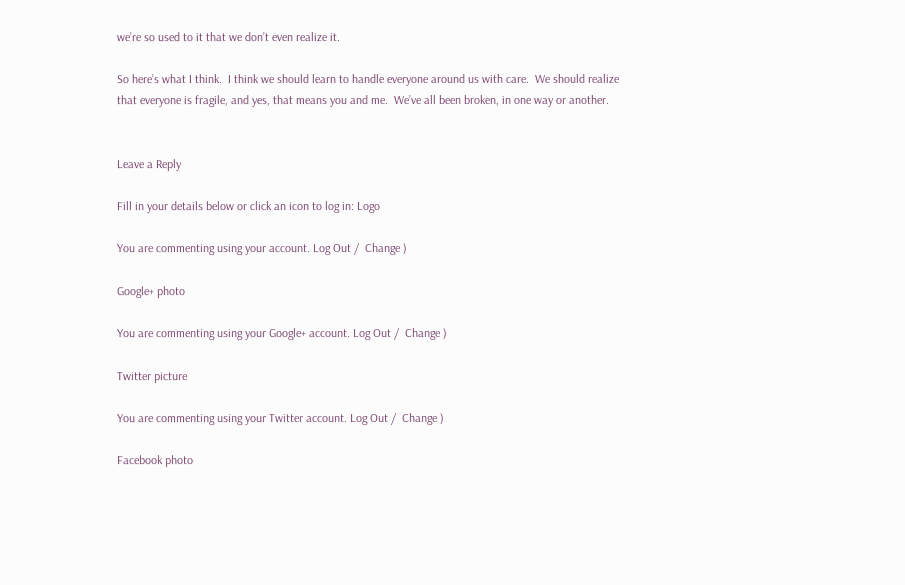we’re so used to it that we don’t even realize it.

So here’s what I think.  I think we should learn to handle everyone around us with care.  We should realize that everyone is fragile, and yes, that means you and me.  We’ve all been broken, in one way or another.


Leave a Reply

Fill in your details below or click an icon to log in: Logo

You are commenting using your account. Log Out /  Change )

Google+ photo

You are commenting using your Google+ account. Log Out /  Change )

Twitter picture

You are commenting using your Twitter account. Log Out /  Change )

Facebook photo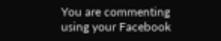You are commenting using your Facebook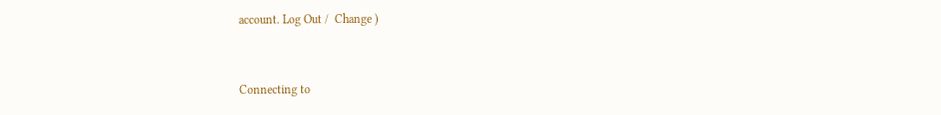account. Log Out /  Change )


Connecting to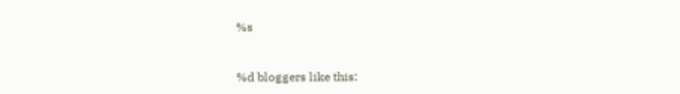%s


%d bloggers like this: